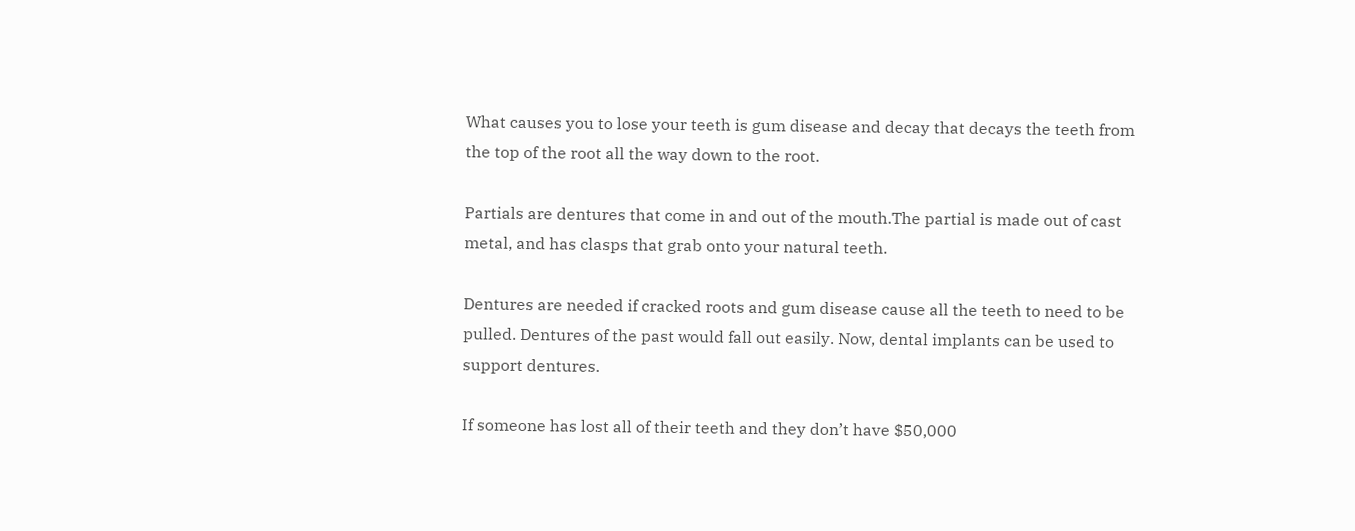What causes you to lose your teeth is gum disease and decay that decays the teeth from the top of the root all the way down to the root.

Partials are dentures that come in and out of the mouth.The partial is made out of cast metal, and has clasps that grab onto your natural teeth.

Dentures are needed if cracked roots and gum disease cause all the teeth to need to be pulled. Dentures of the past would fall out easily. Now, dental implants can be used to support dentures.

If someone has lost all of their teeth and they don’t have $50,000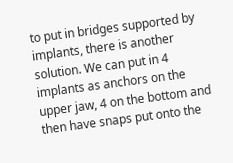to put in bridges supported by implants, there is another solution. We can put in 4 implants as anchors on the upper jaw, 4 on the bottom and then have snaps put onto the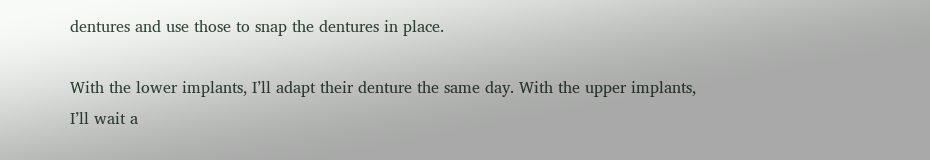dentures and use those to snap the dentures in place.

With the lower implants, I’ll adapt their denture the same day. With the upper implants, I’ll wait a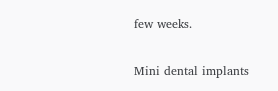few weeks.

Mini dental implants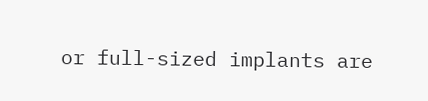or full-sized implants are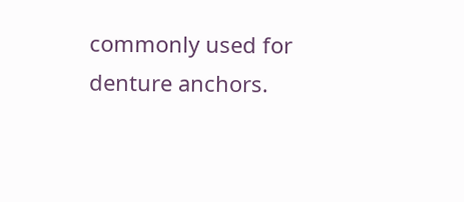commonly used for denture anchors.